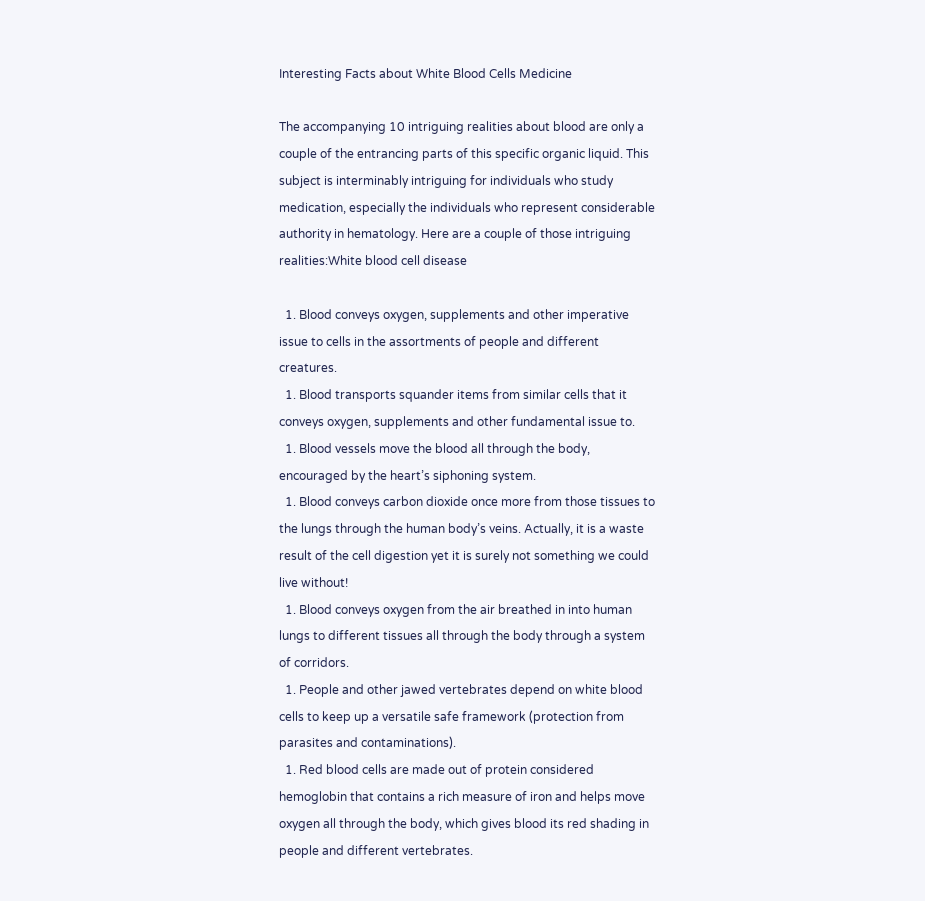Interesting Facts about White Blood Cells Medicine

The accompanying 10 intriguing realities about blood are only a couple of the entrancing parts of this specific organic liquid. This subject is interminably intriguing for individuals who study medication, especially the individuals who represent considerable authority in hematology. Here are a couple of those intriguing realities:White blood cell disease

  1. Blood conveys oxygen, supplements and other imperative issue to cells in the assortments of people and different creatures.
  1. Blood transports squander items from similar cells that it conveys oxygen, supplements and other fundamental issue to.
  1. Blood vessels move the blood all through the body, encouraged by the heart’s siphoning system.
  1. Blood conveys carbon dioxide once more from those tissues to the lungs through the human body’s veins. Actually, it is a waste result of the cell digestion yet it is surely not something we could live without!
  1. Blood conveys oxygen from the air breathed in into human lungs to different tissues all through the body through a system of corridors.
  1. People and other jawed vertebrates depend on white blood cells to keep up a versatile safe framework (protection from parasites and contaminations).
  1. Red blood cells are made out of protein considered hemoglobin that contains a rich measure of iron and helps move oxygen all through the body, which gives blood its red shading in people and different vertebrates.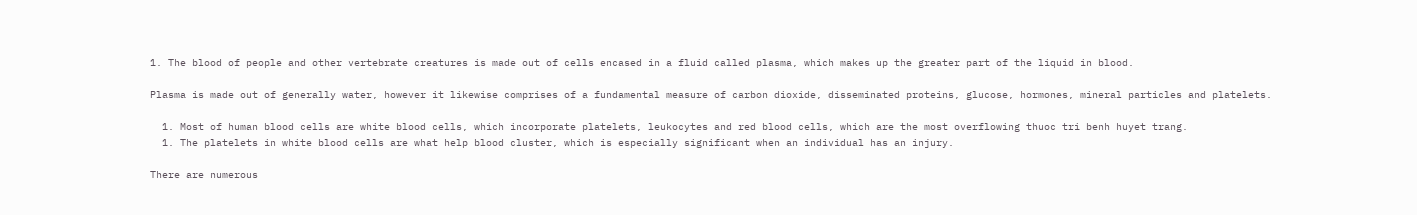1. The blood of people and other vertebrate creatures is made out of cells encased in a fluid called plasma, which makes up the greater part of the liquid in blood.

Plasma is made out of generally water, however it likewise comprises of a fundamental measure of carbon dioxide, disseminated proteins, glucose, hormones, mineral particles and platelets.

  1. Most of human blood cells are white blood cells, which incorporate platelets, leukocytes and red blood cells, which are the most overflowing thuoc tri benh huyet trang.
  1. The platelets in white blood cells are what help blood cluster, which is especially significant when an individual has an injury.

There are numerous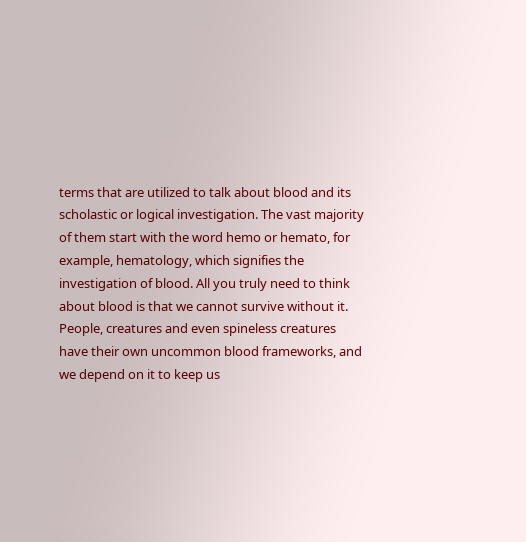terms that are utilized to talk about blood and its scholastic or logical investigation. The vast majority of them start with the word hemo or hemato, for example, hematology, which signifies the investigation of blood. All you truly need to think about blood is that we cannot survive without it. People, creatures and even spineless creatures have their own uncommon blood frameworks, and we depend on it to keep us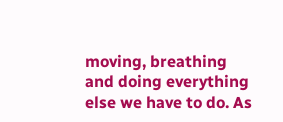moving, breathing and doing everything else we have to do. As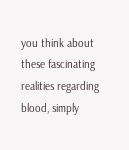you think about these fascinating realities regarding blood, simply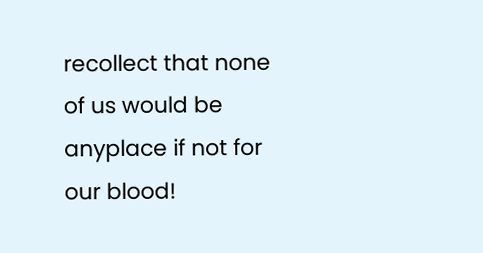recollect that none of us would be anyplace if not for our blood!